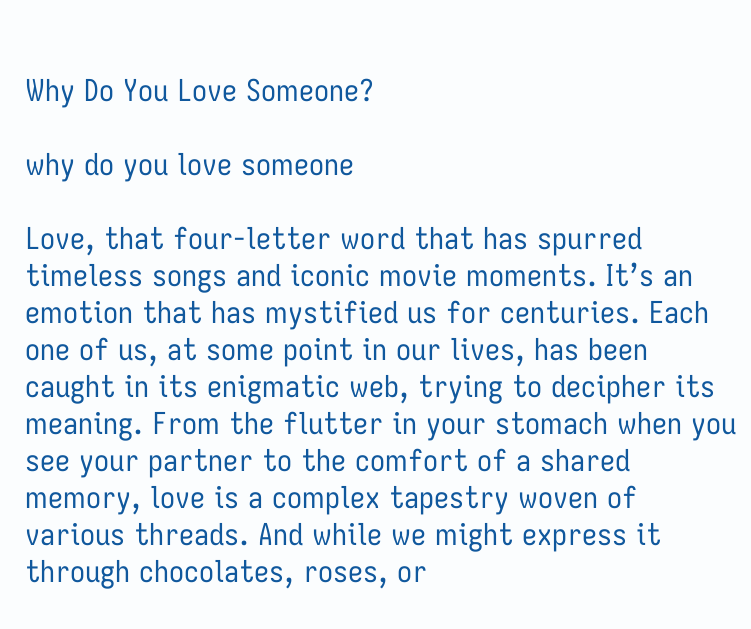Why Do You Love Someone?

why do you love someone

Love, that four-letter word that has spurred timeless songs and iconic movie moments. It’s an emotion that has mystified us for centuries. Each one of us, at some point in our lives, has been caught in its enigmatic web, trying to decipher its meaning. From the flutter in your stomach when you see your partner to the comfort of a shared memory, love is a complex tapestry woven of various threads. And while we might express it through chocolates, roses, or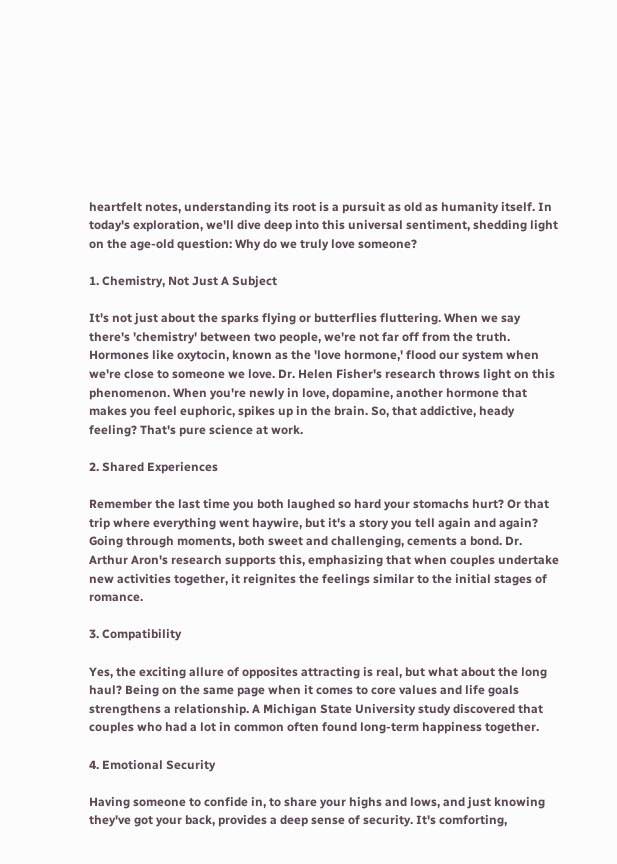heartfelt notes, understanding its root is a pursuit as old as humanity itself. In today's exploration, we'll dive deep into this universal sentiment, shedding light on the age-old question: Why do we truly love someone?

1. Chemistry, Not Just A Subject

It's not just about the sparks flying or butterflies fluttering. When we say there's 'chemistry' between two people, we're not far off from the truth. Hormones like oxytocin, known as the 'love hormone,' flood our system when we're close to someone we love. Dr. Helen Fisher's research throws light on this phenomenon. When you're newly in love, dopamine, another hormone that makes you feel euphoric, spikes up in the brain. So, that addictive, heady feeling? That's pure science at work.

2. Shared Experiences

Remember the last time you both laughed so hard your stomachs hurt? Or that trip where everything went haywire, but it's a story you tell again and again? Going through moments, both sweet and challenging, cements a bond. Dr. Arthur Aron's research supports this, emphasizing that when couples undertake new activities together, it reignites the feelings similar to the initial stages of romance.

3. Compatibility

Yes, the exciting allure of opposites attracting is real, but what about the long haul? Being on the same page when it comes to core values and life goals strengthens a relationship. A Michigan State University study discovered that couples who had a lot in common often found long-term happiness together.

4. Emotional Security

Having someone to confide in, to share your highs and lows, and just knowing they've got your back, provides a deep sense of security. It's comforting,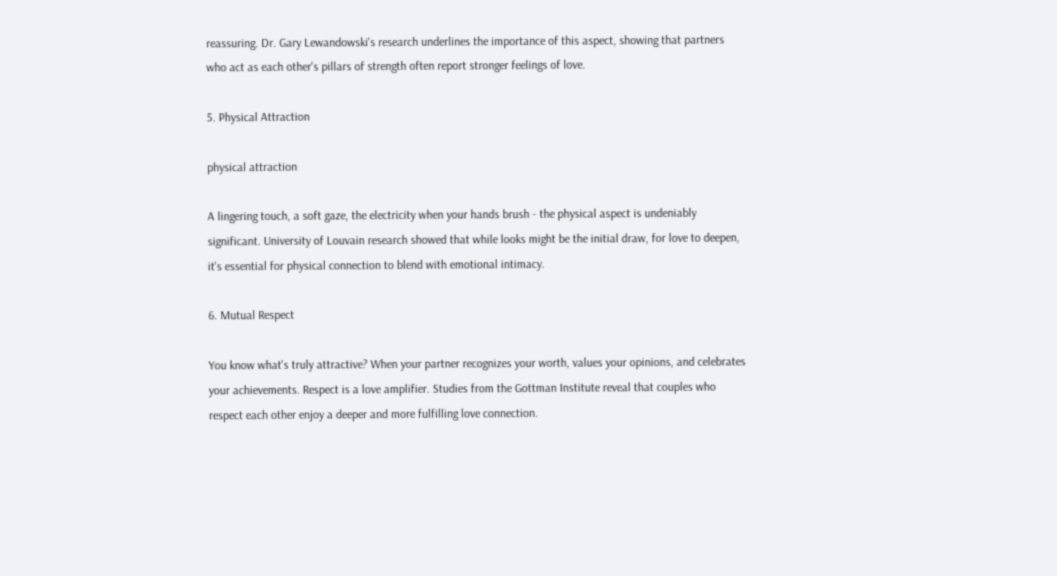reassuring. Dr. Gary Lewandowski's research underlines the importance of this aspect, showing that partners who act as each other's pillars of strength often report stronger feelings of love.

5. Physical Attraction

physical attraction

A lingering touch, a soft gaze, the electricity when your hands brush - the physical aspect is undeniably significant. University of Louvain research showed that while looks might be the initial draw, for love to deepen, it's essential for physical connection to blend with emotional intimacy.

6. Mutual Respect

You know what's truly attractive? When your partner recognizes your worth, values your opinions, and celebrates your achievements. Respect is a love amplifier. Studies from the Gottman Institute reveal that couples who respect each other enjoy a deeper and more fulfilling love connection.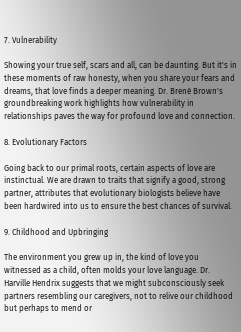7. Vulnerability

Showing your true self, scars and all, can be daunting. But it's in these moments of raw honesty, when you share your fears and dreams, that love finds a deeper meaning. Dr. Brené Brown's groundbreaking work highlights how vulnerability in relationships paves the way for profound love and connection.

8. Evolutionary Factors

Going back to our primal roots, certain aspects of love are instinctual. We are drawn to traits that signify a good, strong partner, attributes that evolutionary biologists believe have been hardwired into us to ensure the best chances of survival.

9. Childhood and Upbringing

The environment you grew up in, the kind of love you witnessed as a child, often molds your love language. Dr. Harville Hendrix suggests that we might subconsciously seek partners resembling our caregivers, not to relive our childhood but perhaps to mend or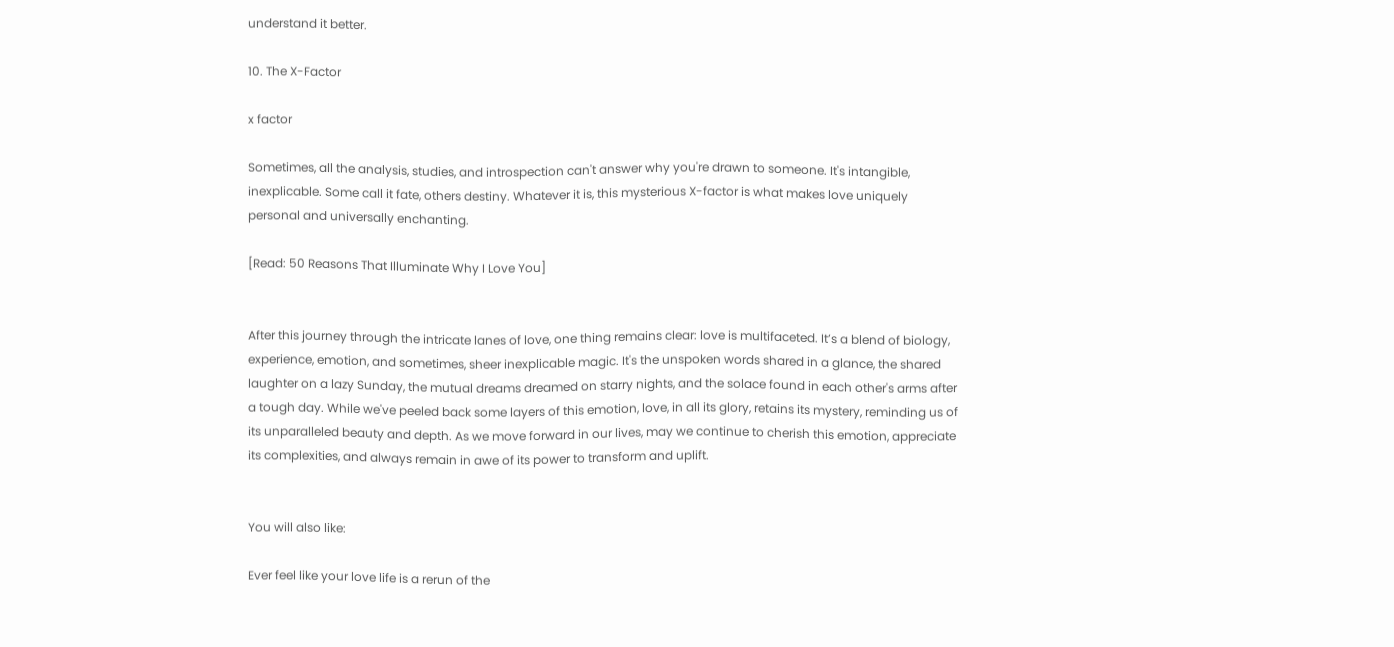understand it better.

10. The X-Factor

x factor

Sometimes, all the analysis, studies, and introspection can't answer why you're drawn to someone. It's intangible, inexplicable. Some call it fate, others destiny. Whatever it is, this mysterious X-factor is what makes love uniquely personal and universally enchanting.

[Read: 50 Reasons That Illuminate Why I Love You]


After this journey through the intricate lanes of love, one thing remains clear: love is multifaceted. It’s a blend of biology, experience, emotion, and sometimes, sheer inexplicable magic. It's the unspoken words shared in a glance, the shared laughter on a lazy Sunday, the mutual dreams dreamed on starry nights, and the solace found in each other's arms after a tough day. While we've peeled back some layers of this emotion, love, in all its glory, retains its mystery, reminding us of its unparalleled beauty and depth. As we move forward in our lives, may we continue to cherish this emotion, appreciate its complexities, and always remain in awe of its power to transform and uplift.


You will also like:

Ever feel like your love life is a rerun of the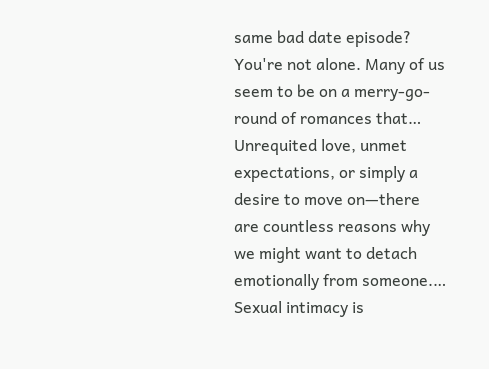same bad date episode? You're not alone. Many of us seem to be on a merry-go-round of romances that…
Unrequited love, unmet expectations, or simply a desire to move on—there are countless reasons why we might want to detach emotionally from someone.…
Sexual intimacy is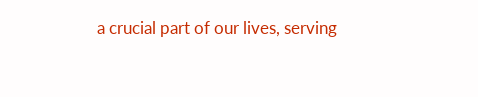a crucial part of our lives, serving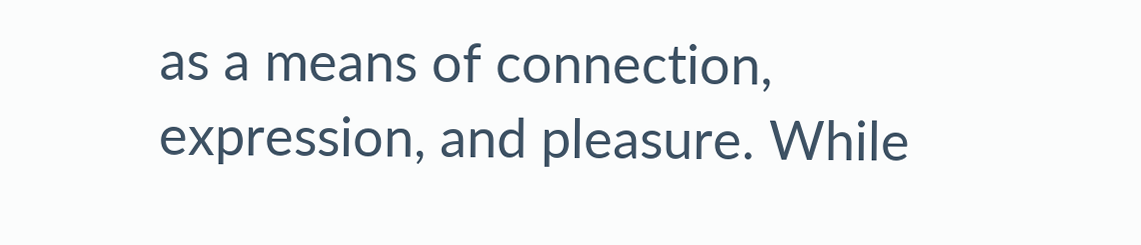as a means of connection, expression, and pleasure. While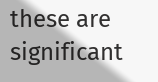these are significant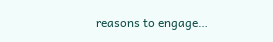reasons to engage…